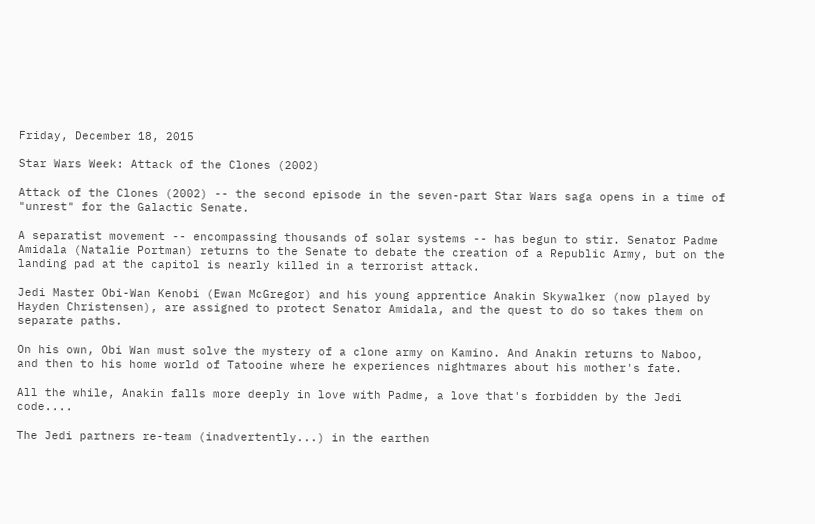Friday, December 18, 2015

Star Wars Week: Attack of the Clones (2002)

Attack of the Clones (2002) -- the second episode in the seven-part Star Wars saga opens in a time of "unrest" for the Galactic Senate.

A separatist movement -- encompassing thousands of solar systems -- has begun to stir. Senator Padme Amidala (Natalie Portman) returns to the Senate to debate the creation of a Republic Army, but on the landing pad at the capitol is nearly killed in a terrorist attack.

Jedi Master Obi-Wan Kenobi (Ewan McGregor) and his young apprentice Anakin Skywalker (now played by Hayden Christensen), are assigned to protect Senator Amidala, and the quest to do so takes them on separate paths.

On his own, Obi Wan must solve the mystery of a clone army on Kamino. And Anakin returns to Naboo, and then to his home world of Tatooine where he experiences nightmares about his mother's fate.

All the while, Anakin falls more deeply in love with Padme, a love that's forbidden by the Jedi code....

The Jedi partners re-team (inadvertently...) in the earthen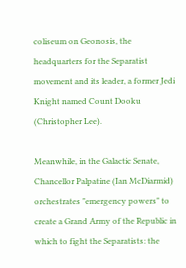coliseum on Geonosis, the headquarters for the Separatist movement and its leader, a former Jedi Knight named Count Dooku (Christopher Lee).

Meanwhile, in the Galactic Senate, Chancellor Palpatine (Ian McDiarmid) orchestrates "emergency powers" to create a Grand Army of the Republic in which to fight the Separatists: the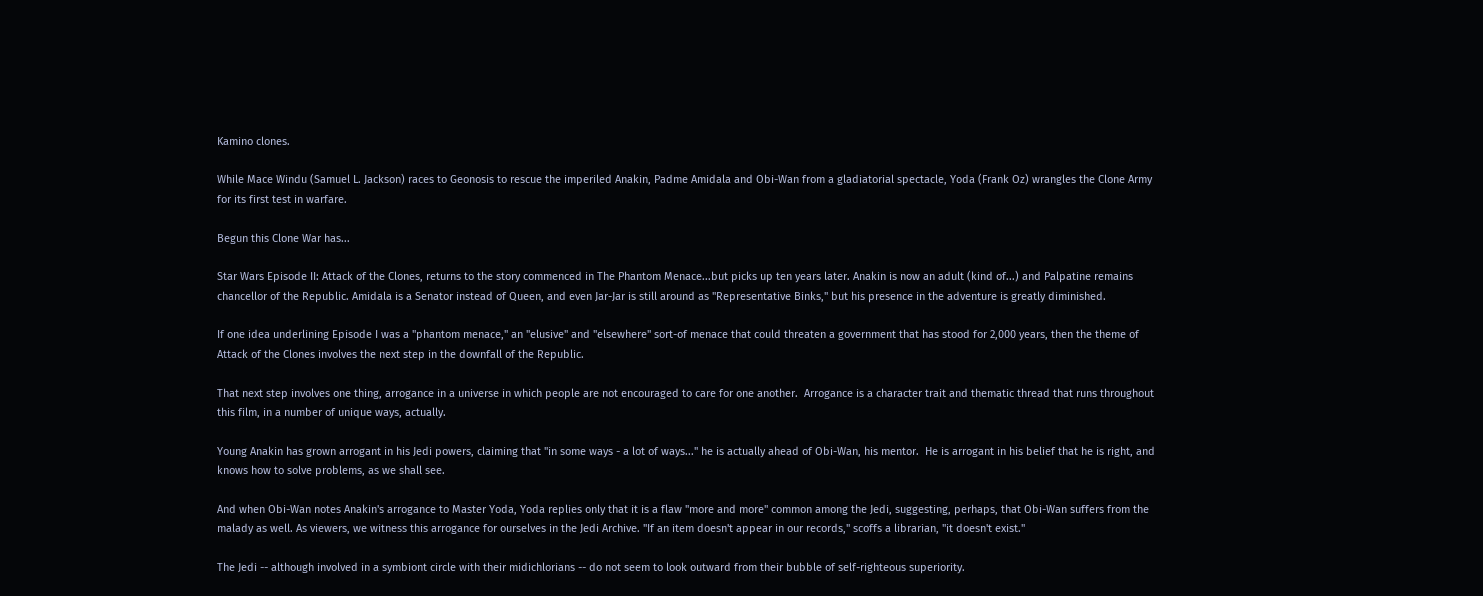Kamino clones.

While Mace Windu (Samuel L. Jackson) races to Geonosis to rescue the imperiled Anakin, Padme Amidala and Obi-Wan from a gladiatorial spectacle, Yoda (Frank Oz) wrangles the Clone Army for its first test in warfare.

Begun this Clone War has...

Star Wars Episode II: Attack of the Clones, returns to the story commenced in The Phantom Menace...but picks up ten years later. Anakin is now an adult (kind of...) and Palpatine remains chancellor of the Republic. Amidala is a Senator instead of Queen, and even Jar-Jar is still around as "Representative Binks," but his presence in the adventure is greatly diminished.

If one idea underlining Episode I was a "phantom menace," an "elusive" and "elsewhere" sort-of menace that could threaten a government that has stood for 2,000 years, then the theme of Attack of the Clones involves the next step in the downfall of the Republic.

That next step involves one thing, arrogance in a universe in which people are not encouraged to care for one another.  Arrogance is a character trait and thematic thread that runs throughout this film, in a number of unique ways, actually.

Young Anakin has grown arrogant in his Jedi powers, claiming that "in some ways - a lot of ways..." he is actually ahead of Obi-Wan, his mentor.  He is arrogant in his belief that he is right, and knows how to solve problems, as we shall see.

And when Obi-Wan notes Anakin's arrogance to Master Yoda, Yoda replies only that it is a flaw "more and more" common among the Jedi, suggesting, perhaps, that Obi-Wan suffers from the malady as well. As viewers, we witness this arrogance for ourselves in the Jedi Archive. "If an item doesn't appear in our records," scoffs a librarian, "it doesn't exist."

The Jedi -- although involved in a symbiont circle with their midichlorians -- do not seem to look outward from their bubble of self-righteous superiority.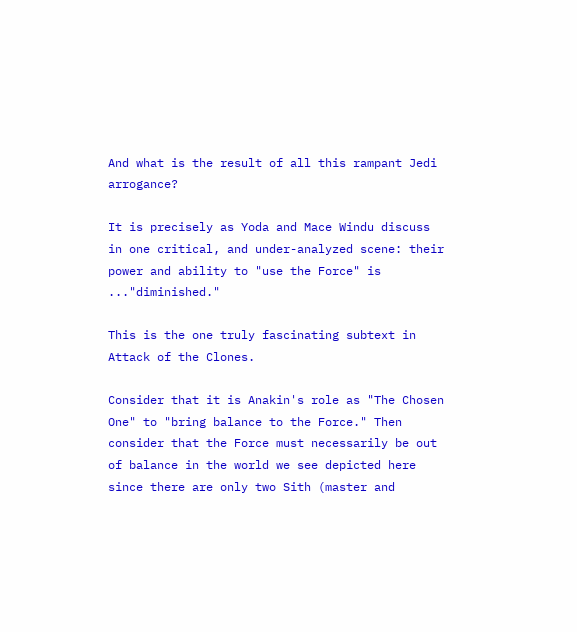And what is the result of all this rampant Jedi arrogance?

It is precisely as Yoda and Mace Windu discuss in one critical, and under-analyzed scene: their power and ability to "use the Force" is ..."diminished."

This is the one truly fascinating subtext in Attack of the Clones.

Consider that it is Anakin's role as "The Chosen One" to "bring balance to the Force." Then consider that the Force must necessarily be out of balance in the world we see depicted here since there are only two Sith (master and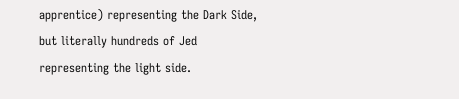apprentice) representing the Dark Side, but literally hundreds of Jed representing the light side.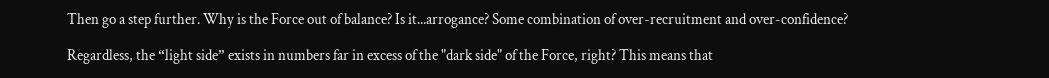Then go a step further. Why is the Force out of balance? Is it...arrogance? Some combination of over-recruitment and over-confidence?

Regardless, the “light side” exists in numbers far in excess of the "dark side" of the Force, right? This means that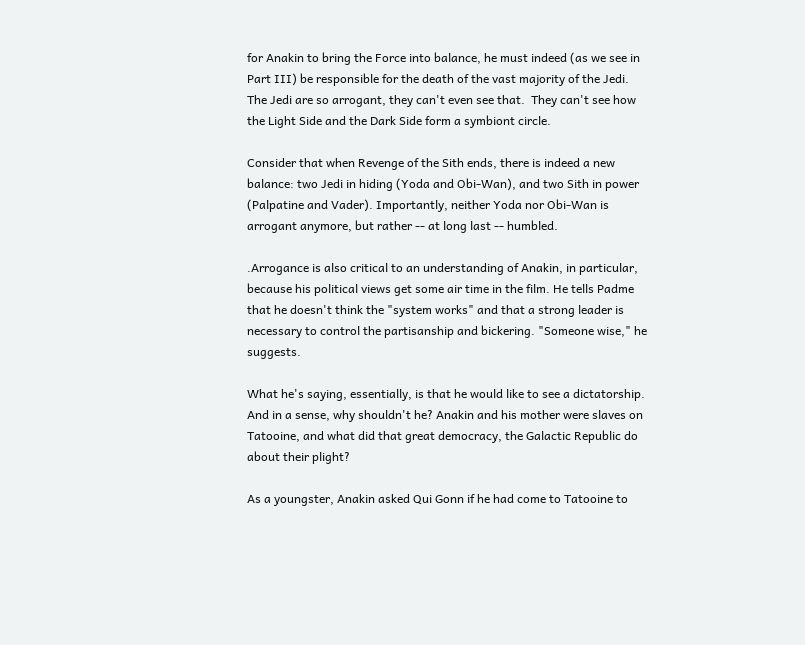for Anakin to bring the Force into balance, he must indeed (as we see in Part III) be responsible for the death of the vast majority of the Jedi.  The Jedi are so arrogant, they can't even see that.  They can't see how the Light Side and the Dark Side form a symbiont circle.

Consider that when Revenge of the Sith ends, there is indeed a new balance: two Jedi in hiding (Yoda and Obi-Wan), and two Sith in power (Palpatine and Vader). Importantly, neither Yoda nor Obi-Wan is arrogant anymore, but rather -- at long last -- humbled.

.Arrogance is also critical to an understanding of Anakin, in particular, because his political views get some air time in the film. He tells Padme that he doesn't think the "system works" and that a strong leader is necessary to control the partisanship and bickering. "Someone wise," he suggests.

What he's saying, essentially, is that he would like to see a dictatorship. And in a sense, why shouldn't he? Anakin and his mother were slaves on Tatooine, and what did that great democracy, the Galactic Republic do about their plight?

As a youngster, Anakin asked Qui Gonn if he had come to Tatooine to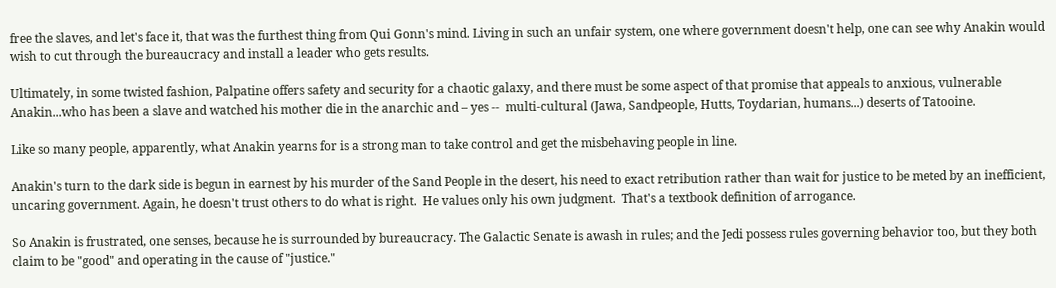free the slaves, and let's face it, that was the furthest thing from Qui Gonn's mind. Living in such an unfair system, one where government doesn't help, one can see why Anakin would wish to cut through the bureaucracy and install a leader who gets results.

Ultimately, in some twisted fashion, Palpatine offers safety and security for a chaotic galaxy, and there must be some aspect of that promise that appeals to anxious, vulnerable Anakin...who has been a slave and watched his mother die in the anarchic and – yes --  multi-cultural (Jawa, Sandpeople, Hutts, Toydarian, humans...) deserts of Tatooine.

Like so many people, apparently, what Anakin yearns for is a strong man to take control and get the misbehaving people in line.

Anakin's turn to the dark side is begun in earnest by his murder of the Sand People in the desert, his need to exact retribution rather than wait for justice to be meted by an inefficient, uncaring government. Again, he doesn't trust others to do what is right.  He values only his own judgment.  That's a textbook definition of arrogance.

So Anakin is frustrated, one senses, because he is surrounded by bureaucracy. The Galactic Senate is awash in rules; and the Jedi possess rules governing behavior too, but they both claim to be "good" and operating in the cause of "justice."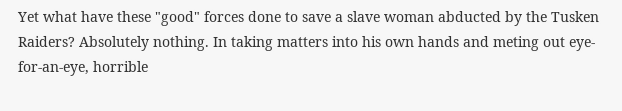Yet what have these "good" forces done to save a slave woman abducted by the Tusken Raiders? Absolutely nothing. In taking matters into his own hands and meting out eye-for-an-eye, horrible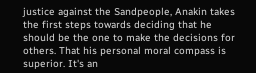justice against the Sandpeople, Anakin takes the first steps towards deciding that he should be the one to make the decisions for others. That his personal moral compass is superior. It's an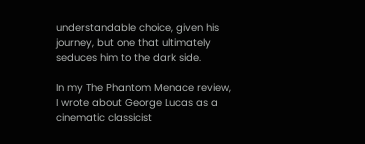understandable choice, given his journey, but one that ultimately seduces him to the dark side.

In my The Phantom Menace review, I wrote about George Lucas as a cinematic classicist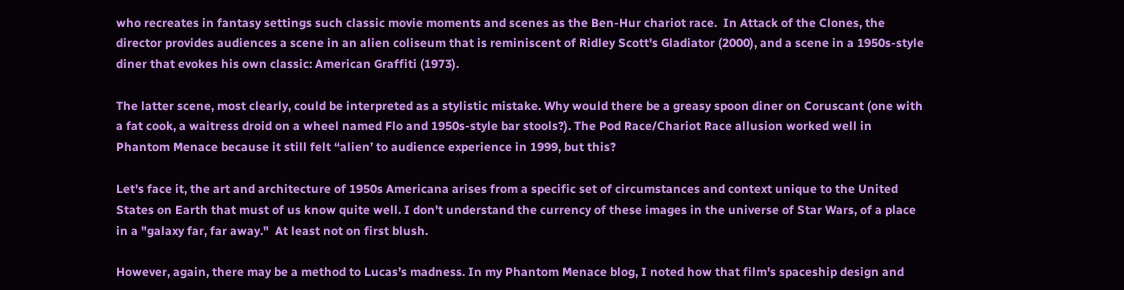who recreates in fantasy settings such classic movie moments and scenes as the Ben-Hur chariot race.  In Attack of the Clones, the director provides audiences a scene in an alien coliseum that is reminiscent of Ridley Scott's Gladiator (2000), and a scene in a 1950s-style diner that evokes his own classic: American Graffiti (1973).

The latter scene, most clearly, could be interpreted as a stylistic mistake. Why would there be a greasy spoon diner on Coruscant (one with a fat cook, a waitress droid on a wheel named Flo and 1950s-style bar stools?). The Pod Race/Chariot Race allusion worked well in Phantom Menace because it still felt “alien’ to audience experience in 1999, but this?

Let's face it, the art and architecture of 1950s Americana arises from a specific set of circumstances and context unique to the United States on Earth that must of us know quite well. I don't understand the currency of these images in the universe of Star Wars, of a place in a "galaxy far, far away."  At least not on first blush.

However, again, there may be a method to Lucas’s madness. In my Phantom Menace blog, I noted how that film's spaceship design and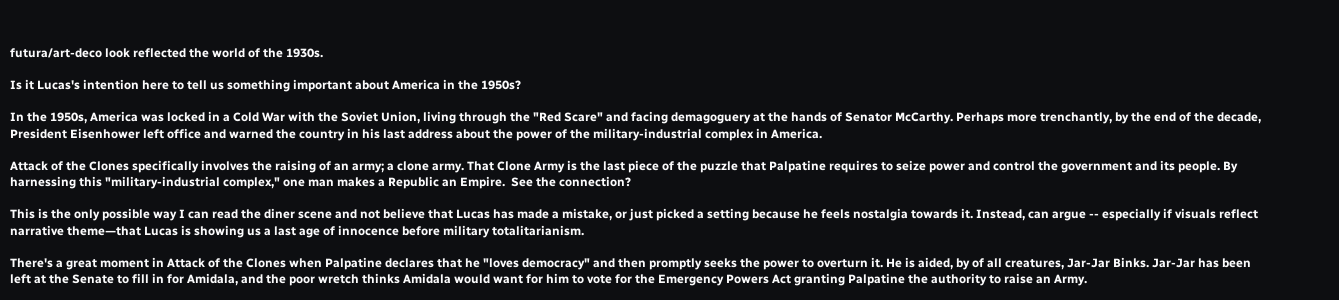futura/art-deco look reflected the world of the 1930s.

Is it Lucas's intention here to tell us something important about America in the 1950s?

In the 1950s, America was locked in a Cold War with the Soviet Union, living through the "Red Scare" and facing demagoguery at the hands of Senator McCarthy. Perhaps more trenchantly, by the end of the decade, President Eisenhower left office and warned the country in his last address about the power of the military-industrial complex in America.

Attack of the Clones specifically involves the raising of an army; a clone army. That Clone Army is the last piece of the puzzle that Palpatine requires to seize power and control the government and its people. By harnessing this "military-industrial complex," one man makes a Republic an Empire.  See the connection?

This is the only possible way I can read the diner scene and not believe that Lucas has made a mistake, or just picked a setting because he feels nostalgia towards it. Instead, can argue -- especially if visuals reflect narrative theme—that Lucas is showing us a last age of innocence before military totalitarianism.

There's a great moment in Attack of the Clones when Palpatine declares that he "loves democracy" and then promptly seeks the power to overturn it. He is aided, by of all creatures, Jar-Jar Binks. Jar-Jar has been left at the Senate to fill in for Amidala, and the poor wretch thinks Amidala would want for him to vote for the Emergency Powers Act granting Palpatine the authority to raise an Army.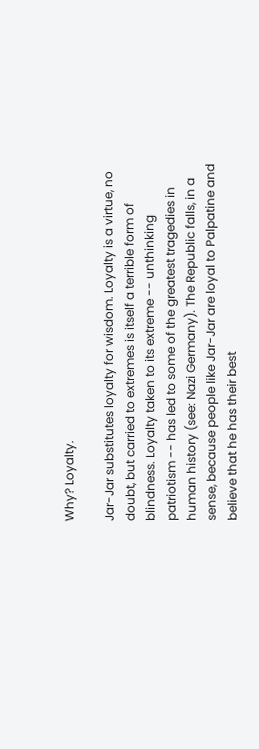Why? Loyalty.

Jar-Jar substitutes loyalty for wisdom. Loyalty is a virtue, no doubt, but carried to extremes is itself a terrible form of blindness. Loyalty taken to its extreme -- unthinking patriotism -- has led to some of the greatest tragedies in human history (see: Nazi Germany). The Republic falls, in a sense, because people like Jar-Jar are loyal to Palpatine and believe that he has their best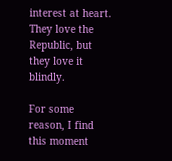interest at heart. They love the Republic, but they love it blindly.

For some reason, I find this moment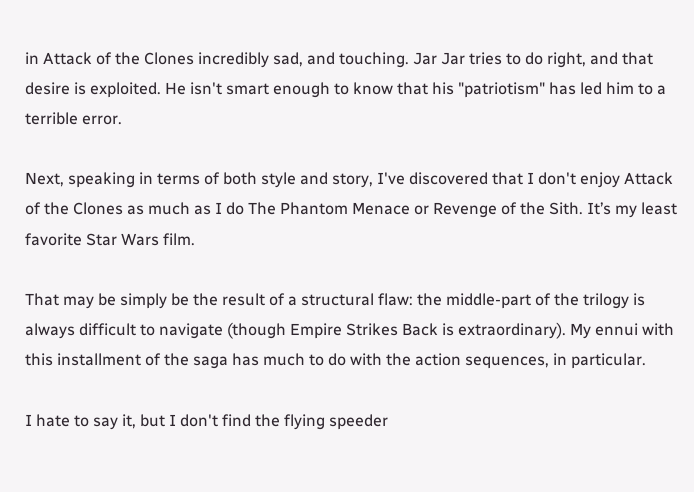in Attack of the Clones incredibly sad, and touching. Jar Jar tries to do right, and that desire is exploited. He isn't smart enough to know that his "patriotism" has led him to a terrible error.

Next, speaking in terms of both style and story, I've discovered that I don't enjoy Attack of the Clones as much as I do The Phantom Menace or Revenge of the Sith. It’s my least favorite Star Wars film.

That may be simply be the result of a structural flaw: the middle-part of the trilogy is always difficult to navigate (though Empire Strikes Back is extraordinary). My ennui with this installment of the saga has much to do with the action sequences, in particular.

I hate to say it, but I don't find the flying speeder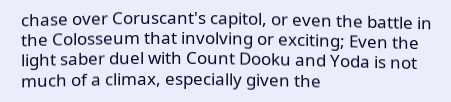chase over Coruscant's capitol, or even the battle in the Colosseum that involving or exciting; Even the light saber duel with Count Dooku and Yoda is not much of a climax, especially given the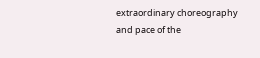extraordinary choreography and pace of the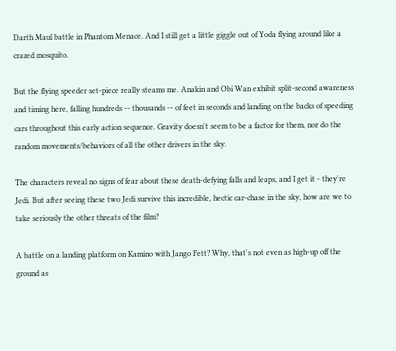Darth Maul battle in Phantom Menace. And I still get a little giggle out of Yoda flying around like a crazed mosquito.

But the flying speeder set-piece really steams me. Anakin and Obi Wan exhibit split-second awareness and timing here, falling hundreds -- thousands -- of feet in seconds and landing on the backs of speeding cars throughout this early action sequence. Gravity doesn't seem to be a factor for them, nor do the random movements/behaviors of all the other drivers in the sky.

The characters reveal no signs of fear about these death-defying falls and leaps, and I get it - they're Jedi. But after seeing these two Jedi survive this incredible, hectic car-chase in the sky, how are we to take seriously the other threats of the film?

A battle on a landing platform on Kamino with Jango Fett? Why, that's not even as high-up off the ground as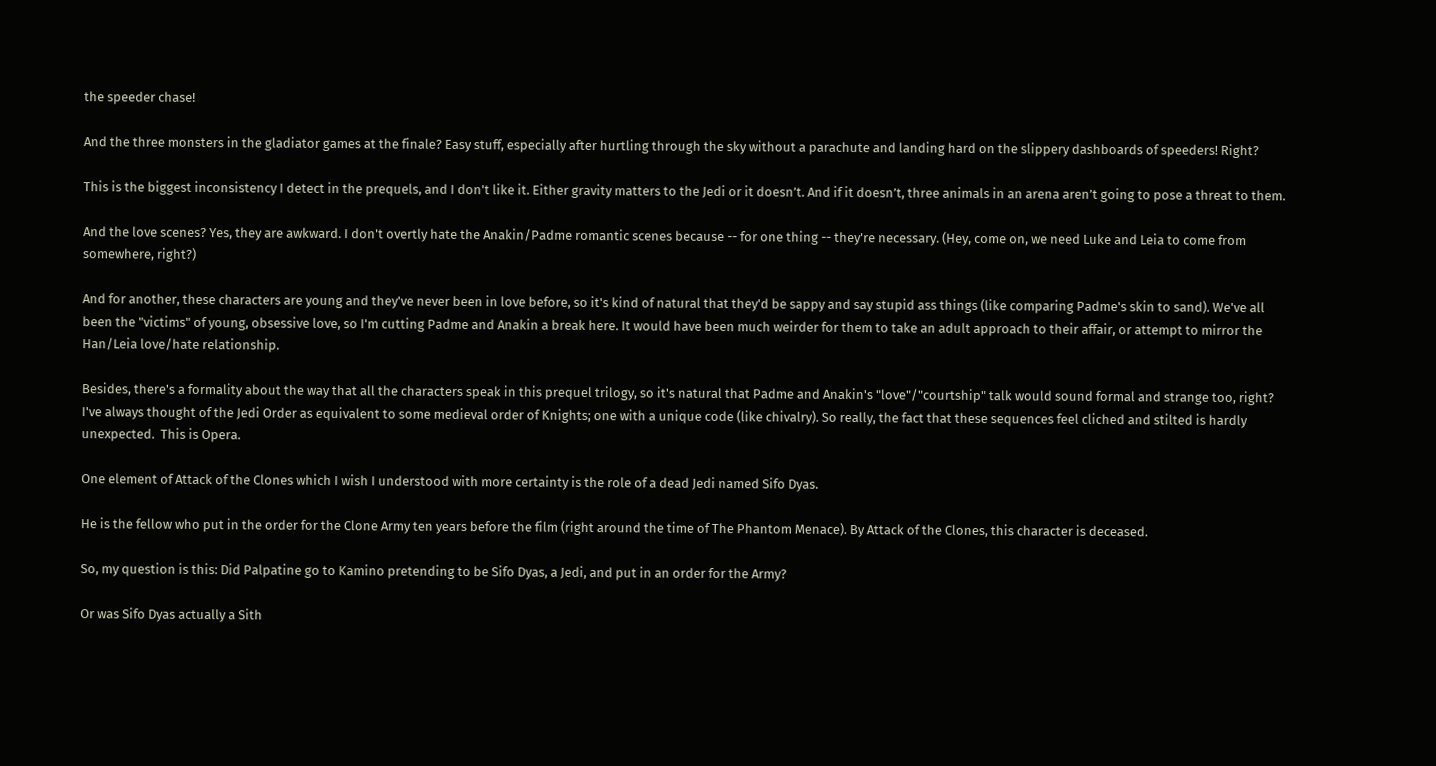the speeder chase!

And the three monsters in the gladiator games at the finale? Easy stuff, especially after hurtling through the sky without a parachute and landing hard on the slippery dashboards of speeders! Right?

This is the biggest inconsistency I detect in the prequels, and I don't like it. Either gravity matters to the Jedi or it doesn’t. And if it doesn’t, three animals in an arena aren’t going to pose a threat to them.

And the love scenes? Yes, they are awkward. I don't overtly hate the Anakin/Padme romantic scenes because -- for one thing -- they're necessary. (Hey, come on, we need Luke and Leia to come from somewhere, right?)

And for another, these characters are young and they've never been in love before, so it's kind of natural that they'd be sappy and say stupid ass things (like comparing Padme's skin to sand). We've all been the "victims" of young, obsessive love, so I'm cutting Padme and Anakin a break here. It would have been much weirder for them to take an adult approach to their affair, or attempt to mirror the Han/Leia love/hate relationship.

Besides, there's a formality about the way that all the characters speak in this prequel trilogy, so it's natural that Padme and Anakin's "love"/"courtship" talk would sound formal and strange too, right? I've always thought of the Jedi Order as equivalent to some medieval order of Knights; one with a unique code (like chivalry). So really, the fact that these sequences feel cliched and stilted is hardly unexpected.  This is Opera.

One element of Attack of the Clones which I wish I understood with more certainty is the role of a dead Jedi named Sifo Dyas.

He is the fellow who put in the order for the Clone Army ten years before the film (right around the time of The Phantom Menace). By Attack of the Clones, this character is deceased.

So, my question is this: Did Palpatine go to Kamino pretending to be Sifo Dyas, a Jedi, and put in an order for the Army?

Or was Sifo Dyas actually a Sith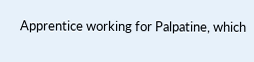Apprentice working for Palpatine, which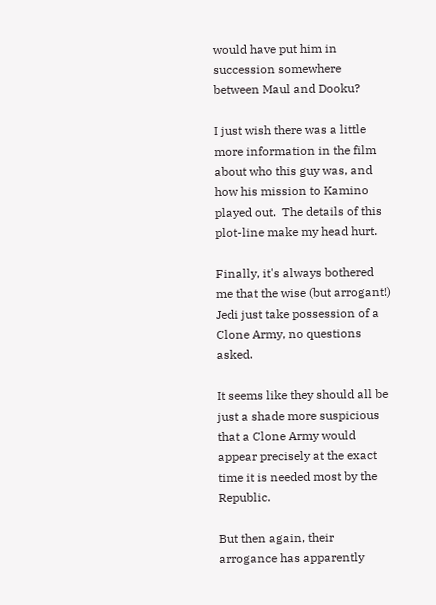would have put him in succession somewhere between Maul and Dooku?

I just wish there was a little more information in the film about who this guy was, and how his mission to Kamino played out.  The details of this plot-line make my head hurt.

Finally, it's always bothered me that the wise (but arrogant!) Jedi just take possession of a Clone Army, no questions asked.

It seems like they should all be just a shade more suspicious that a Clone Army would appear precisely at the exact time it is needed most by the Republic.

But then again, their arrogance has apparently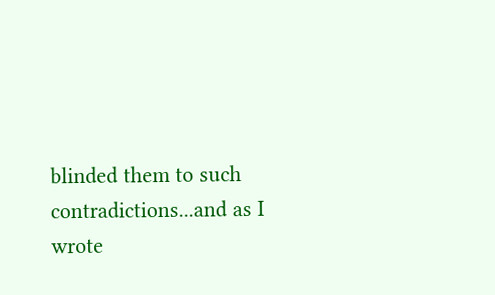blinded them to such contradictions...and as I wrote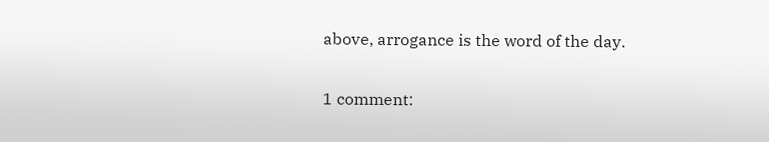above, arrogance is the word of the day.

1 comment: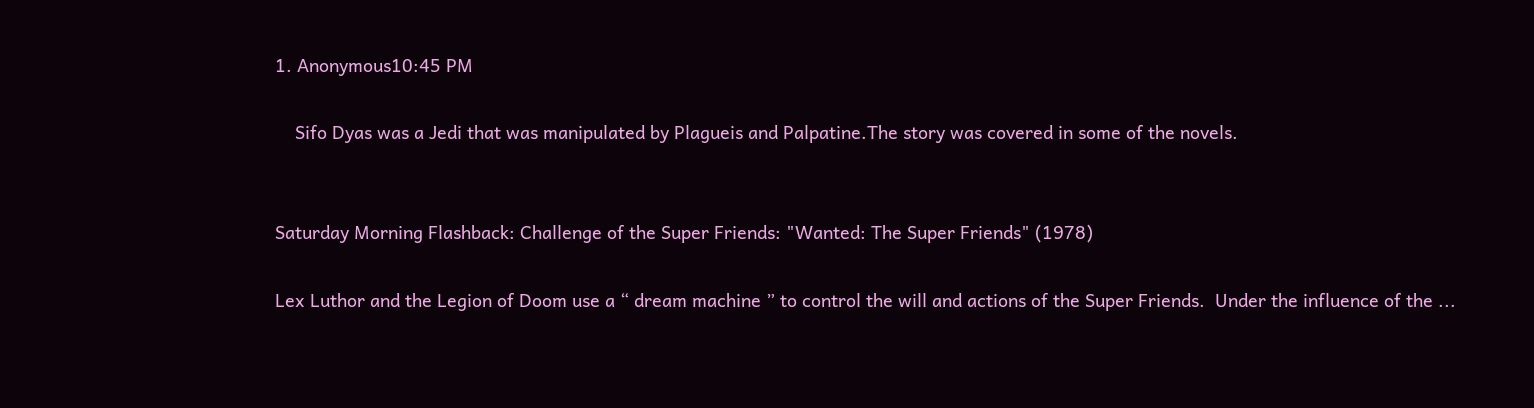1. Anonymous10:45 PM

    Sifo Dyas was a Jedi that was manipulated by Plagueis and Palpatine.The story was covered in some of the novels.


Saturday Morning Flashback: Challenge of the Super Friends: "Wanted: The Super Friends" (1978)

Lex Luthor and the Legion of Doom use a “ dream machine ” to control the will and actions of the Super Friends.  Under the influence of the ...